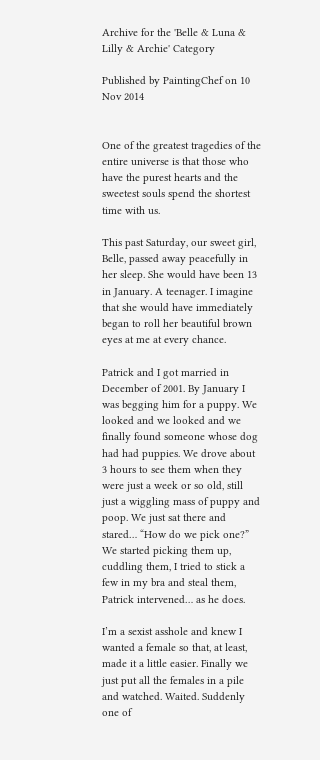Archive for the 'Belle & Luna & Lilly & Archie' Category

Published by PaintingChef on 10 Nov 2014


One of the greatest tragedies of the entire universe is that those who have the purest hearts and the sweetest souls spend the shortest time with us.

This past Saturday, our sweet girl, Belle, passed away peacefully in her sleep. She would have been 13 in January. A teenager. I imagine that she would have immediately began to roll her beautiful brown eyes at me at every chance.

Patrick and I got married in December of 2001. By January I was begging him for a puppy. We looked and we looked and we finally found someone whose dog had had puppies. We drove about 3 hours to see them when they were just a week or so old, still just a wiggling mass of puppy and poop. We just sat there and stared… “How do we pick one?” We started picking them up, cuddling them, I tried to stick a few in my bra and steal them, Patrick intervened… as he does.

I’m a sexist asshole and knew I wanted a female so that, at least, made it a little easier. Finally we just put all the females in a pile and watched. Waited. Suddenly one of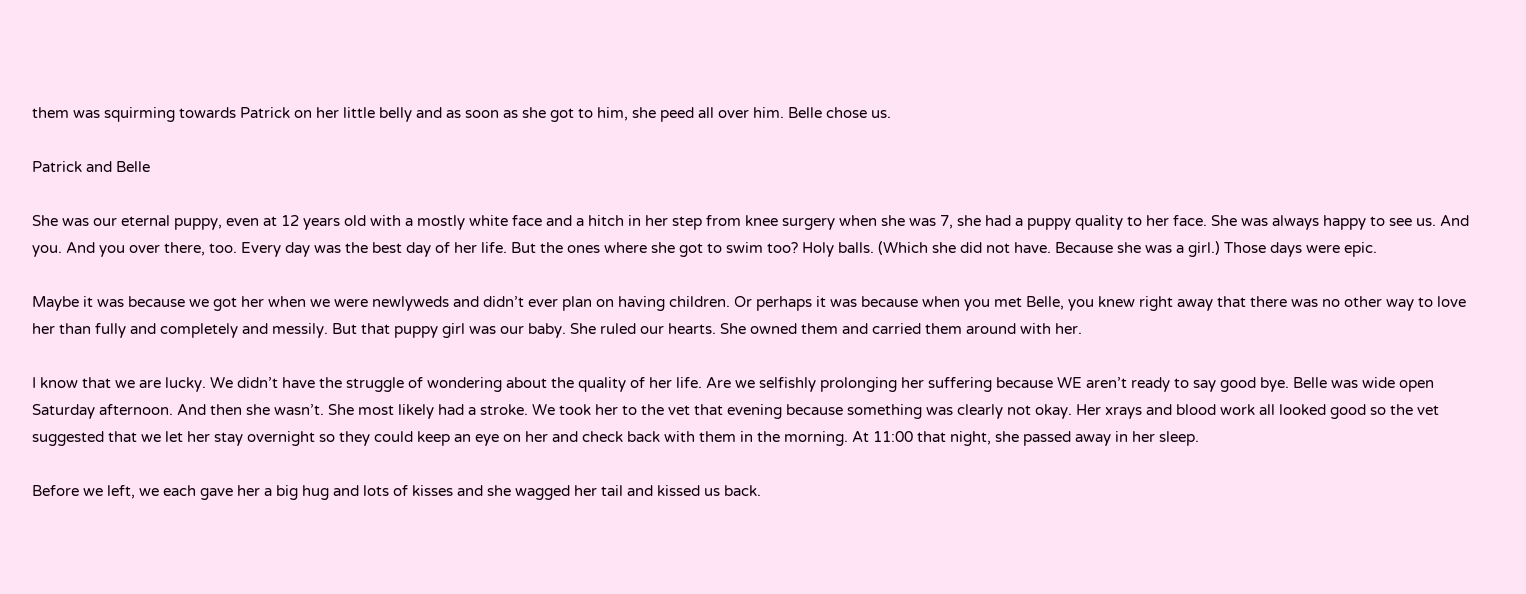them was squirming towards Patrick on her little belly and as soon as she got to him, she peed all over him. Belle chose us.

Patrick and Belle

She was our eternal puppy, even at 12 years old with a mostly white face and a hitch in her step from knee surgery when she was 7, she had a puppy quality to her face. She was always happy to see us. And you. And you over there, too. Every day was the best day of her life. But the ones where she got to swim too? Holy balls. (Which she did not have. Because she was a girl.) Those days were epic.

Maybe it was because we got her when we were newlyweds and didn’t ever plan on having children. Or perhaps it was because when you met Belle, you knew right away that there was no other way to love her than fully and completely and messily. But that puppy girl was our baby. She ruled our hearts. She owned them and carried them around with her.

I know that we are lucky. We didn’t have the struggle of wondering about the quality of her life. Are we selfishly prolonging her suffering because WE aren’t ready to say good bye. Belle was wide open Saturday afternoon. And then she wasn’t. She most likely had a stroke. We took her to the vet that evening because something was clearly not okay. Her xrays and blood work all looked good so the vet suggested that we let her stay overnight so they could keep an eye on her and check back with them in the morning. At 11:00 that night, she passed away in her sleep.

Before we left, we each gave her a big hug and lots of kisses and she wagged her tail and kissed us back.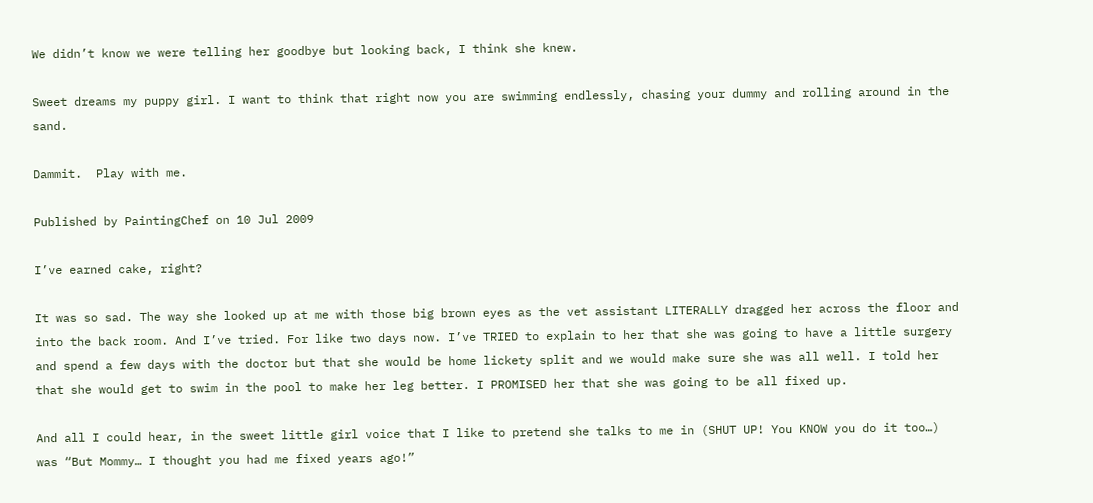We didn’t know we were telling her goodbye but looking back, I think she knew.

Sweet dreams my puppy girl. I want to think that right now you are swimming endlessly, chasing your dummy and rolling around in the sand.

Dammit.  Play with me.

Published by PaintingChef on 10 Jul 2009

I’ve earned cake, right?

It was so sad. The way she looked up at me with those big brown eyes as the vet assistant LITERALLY dragged her across the floor and into the back room. And I’ve tried. For like two days now. I’ve TRIED to explain to her that she was going to have a little surgery and spend a few days with the doctor but that she would be home lickety split and we would make sure she was all well. I told her that she would get to swim in the pool to make her leg better. I PROMISED her that she was going to be all fixed up.

And all I could hear, in the sweet little girl voice that I like to pretend she talks to me in (SHUT UP! You KNOW you do it too…) was “But Mommy… I thought you had me fixed years ago!”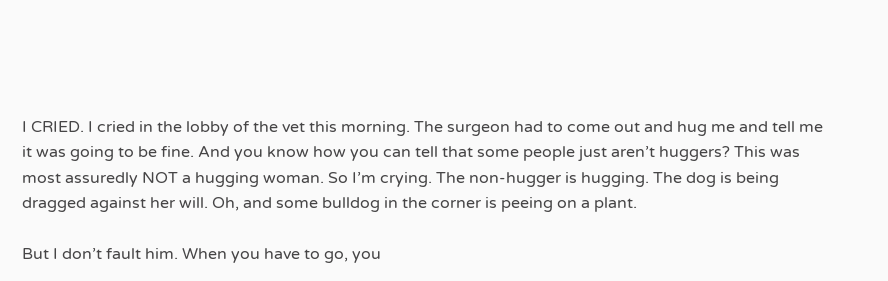I CRIED. I cried in the lobby of the vet this morning. The surgeon had to come out and hug me and tell me it was going to be fine. And you know how you can tell that some people just aren’t huggers? This was most assuredly NOT a hugging woman. So I’m crying. The non-hugger is hugging. The dog is being dragged against her will. Oh, and some bulldog in the corner is peeing on a plant.

But I don’t fault him. When you have to go, you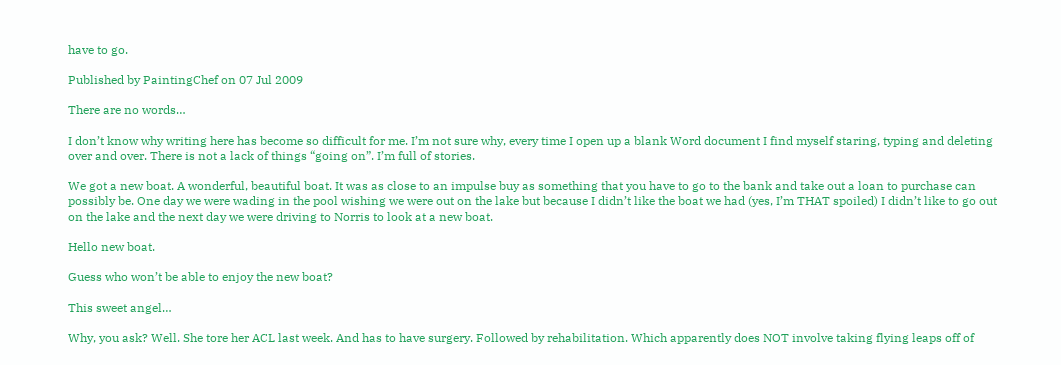have to go.

Published by PaintingChef on 07 Jul 2009

There are no words…

I don’t know why writing here has become so difficult for me. I’m not sure why, every time I open up a blank Word document I find myself staring, typing and deleting over and over. There is not a lack of things “going on”. I’m full of stories.

We got a new boat. A wonderful, beautiful boat. It was as close to an impulse buy as something that you have to go to the bank and take out a loan to purchase can possibly be. One day we were wading in the pool wishing we were out on the lake but because I didn’t like the boat we had (yes, I’m THAT spoiled) I didn’t like to go out on the lake and the next day we were driving to Norris to look at a new boat.

Hello new boat.

Guess who won’t be able to enjoy the new boat?

This sweet angel…

Why, you ask? Well. She tore her ACL last week. And has to have surgery. Followed by rehabilitation. Which apparently does NOT involve taking flying leaps off of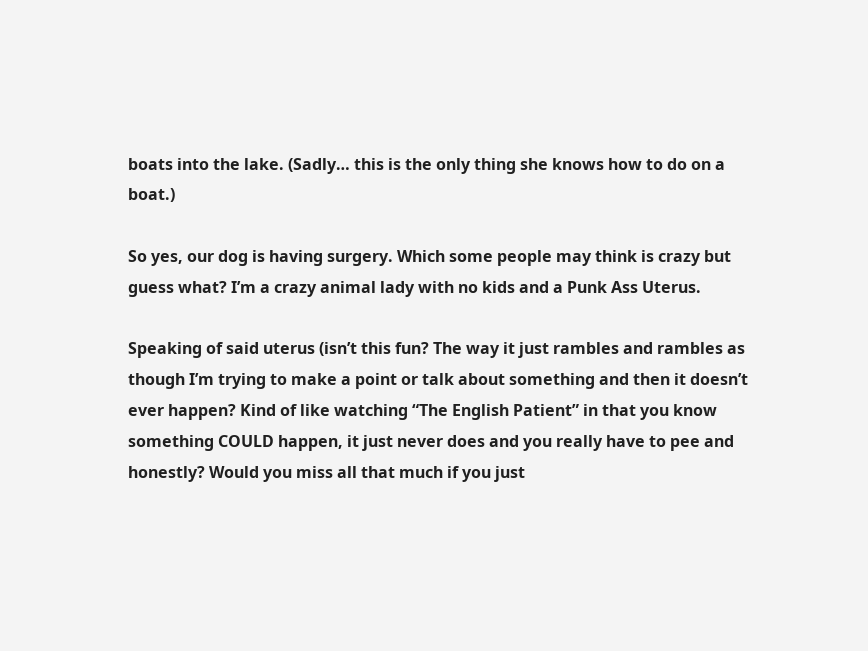boats into the lake. (Sadly… this is the only thing she knows how to do on a boat.)

So yes, our dog is having surgery. Which some people may think is crazy but guess what? I’m a crazy animal lady with no kids and a Punk Ass Uterus.

Speaking of said uterus (isn’t this fun? The way it just rambles and rambles as though I’m trying to make a point or talk about something and then it doesn’t ever happen? Kind of like watching “The English Patient” in that you know something COULD happen, it just never does and you really have to pee and honestly? Would you miss all that much if you just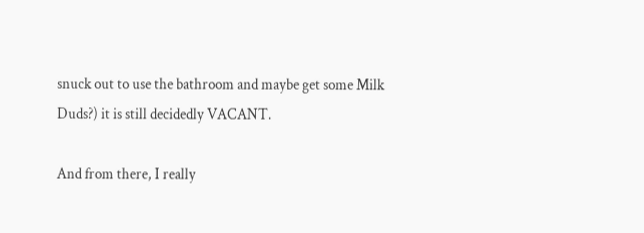snuck out to use the bathroom and maybe get some Milk Duds?) it is still decidedly VACANT.

And from there, I really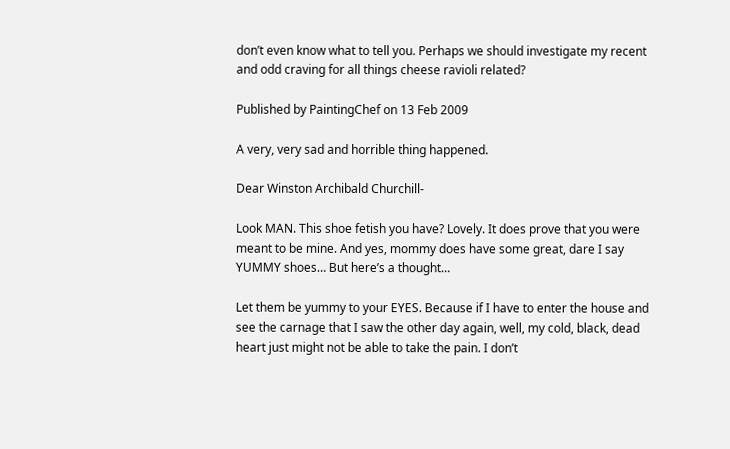don’t even know what to tell you. Perhaps we should investigate my recent and odd craving for all things cheese ravioli related?

Published by PaintingChef on 13 Feb 2009

A very, very sad and horrible thing happened.

Dear Winston Archibald Churchill-

Look MAN. This shoe fetish you have? Lovely. It does prove that you were meant to be mine. And yes, mommy does have some great, dare I say YUMMY shoes… But here’s a thought…

Let them be yummy to your EYES. Because if I have to enter the house and see the carnage that I saw the other day again, well, my cold, black, dead heart just might not be able to take the pain. I don’t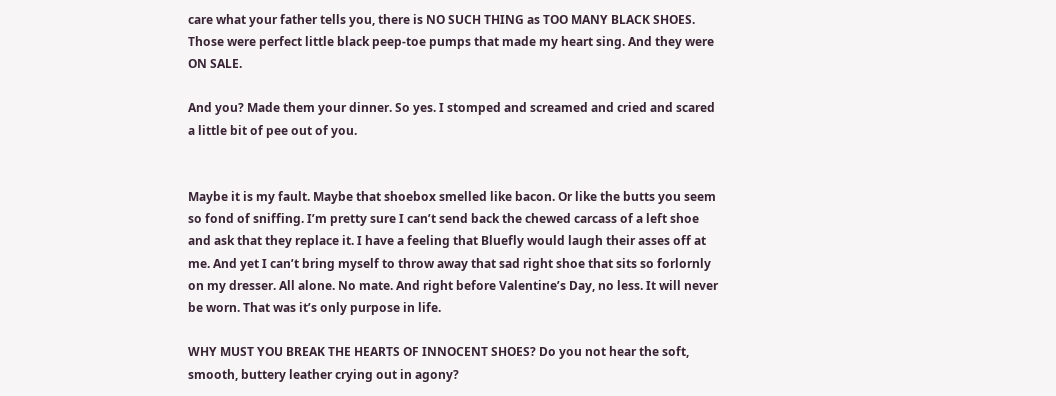care what your father tells you, there is NO SUCH THING as TOO MANY BLACK SHOES. Those were perfect little black peep-toe pumps that made my heart sing. And they were ON SALE.

And you? Made them your dinner. So yes. I stomped and screamed and cried and scared a little bit of pee out of you.


Maybe it is my fault. Maybe that shoebox smelled like bacon. Or like the butts you seem so fond of sniffing. I’m pretty sure I can’t send back the chewed carcass of a left shoe and ask that they replace it. I have a feeling that Bluefly would laugh their asses off at me. And yet I can’t bring myself to throw away that sad right shoe that sits so forlornly on my dresser. All alone. No mate. And right before Valentine’s Day, no less. It will never be worn. That was it’s only purpose in life.

WHY MUST YOU BREAK THE HEARTS OF INNOCENT SHOES? Do you not hear the soft, smooth, buttery leather crying out in agony?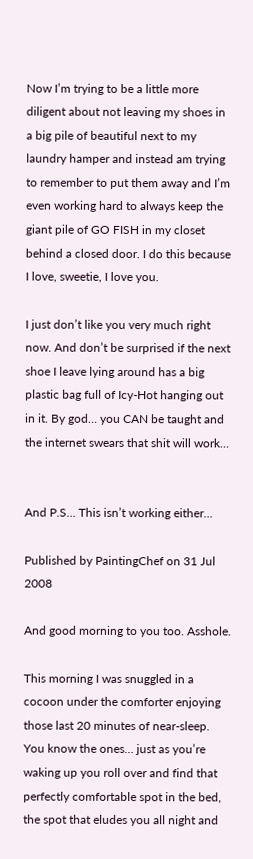Now I’m trying to be a little more diligent about not leaving my shoes in a big pile of beautiful next to my laundry hamper and instead am trying to remember to put them away and I’m even working hard to always keep the giant pile of GO FISH in my closet behind a closed door. I do this because I love, sweetie, I love you.

I just don’t like you very much right now. And don’t be surprised if the next shoe I leave lying around has a big plastic bag full of Icy-Hot hanging out in it. By god… you CAN be taught and the internet swears that shit will work…


And P.S… This isn’t working either…

Published by PaintingChef on 31 Jul 2008

And good morning to you too. Asshole.

This morning I was snuggled in a cocoon under the comforter enjoying those last 20 minutes of near-sleep. You know the ones… just as you’re waking up you roll over and find that perfectly comfortable spot in the bed, the spot that eludes you all night and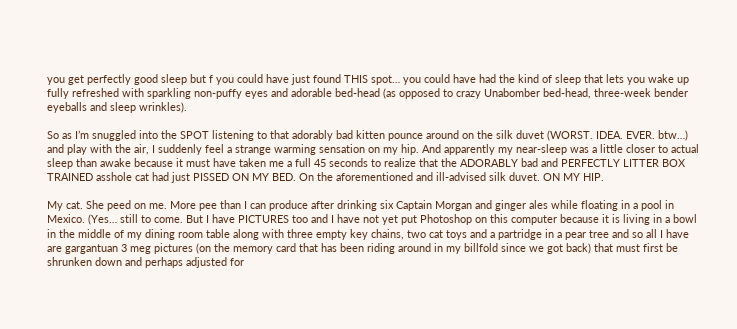you get perfectly good sleep but f you could have just found THIS spot… you could have had the kind of sleep that lets you wake up fully refreshed with sparkling non-puffy eyes and adorable bed-head (as opposed to crazy Unabomber bed-head, three-week bender eyeballs and sleep wrinkles).

So as I’m snuggled into the SPOT listening to that adorably bad kitten pounce around on the silk duvet (WORST. IDEA. EVER. btw…) and play with the air, I suddenly feel a strange warming sensation on my hip. And apparently my near-sleep was a little closer to actual sleep than awake because it must have taken me a full 45 seconds to realize that the ADORABLY bad and PERFECTLY LITTER BOX TRAINED asshole cat had just PISSED ON MY BED. On the aforementioned and ill-advised silk duvet. ON MY HIP.

My cat. She peed on me. More pee than I can produce after drinking six Captain Morgan and ginger ales while floating in a pool in Mexico. (Yes… still to come. But I have PICTURES too and I have not yet put Photoshop on this computer because it is living in a bowl in the middle of my dining room table along with three empty key chains, two cat toys and a partridge in a pear tree and so all I have are gargantuan 3 meg pictures (on the memory card that has been riding around in my billfold since we got back) that must first be shrunken down and perhaps adjusted for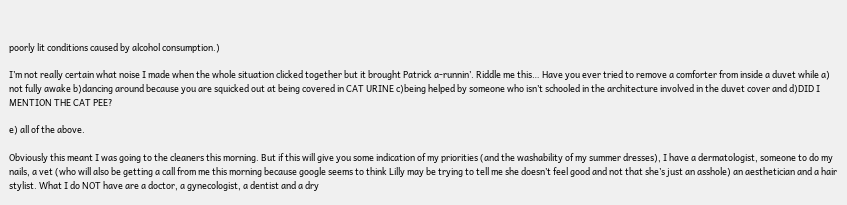poorly lit conditions caused by alcohol consumption.)

I’m not really certain what noise I made when the whole situation clicked together but it brought Patrick a-runnin’. Riddle me this… Have you ever tried to remove a comforter from inside a duvet while a) not fully awake b)dancing around because you are squicked out at being covered in CAT URINE c)being helped by someone who isn’t schooled in the architecture involved in the duvet cover and d)DID I MENTION THE CAT PEE?

e) all of the above.

Obviously this meant I was going to the cleaners this morning. But if this will give you some indication of my priorities (and the washability of my summer dresses), I have a dermatologist, someone to do my nails, a vet (who will also be getting a call from me this morning because google seems to think Lilly may be trying to tell me she doesn’t feel good and not that she’s just an asshole) an aesthetician and a hair stylist. What I do NOT have are a doctor, a gynecologist, a dentist and a dry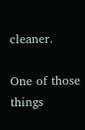cleaner.

One of those things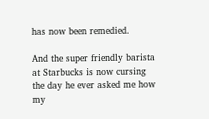has now been remedied.

And the super friendly barista at Starbucks is now cursing the day he ever asked me how my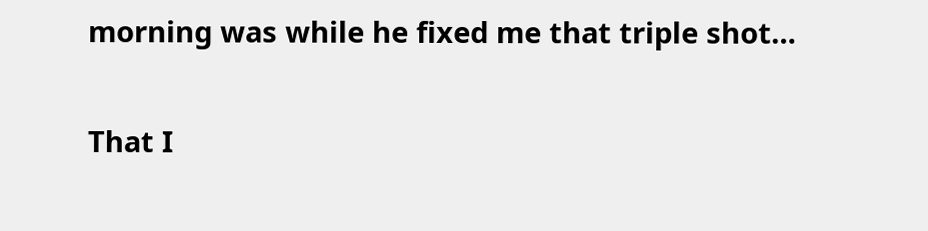morning was while he fixed me that triple shot…

That I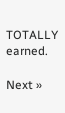TOTALLY earned.

Next »